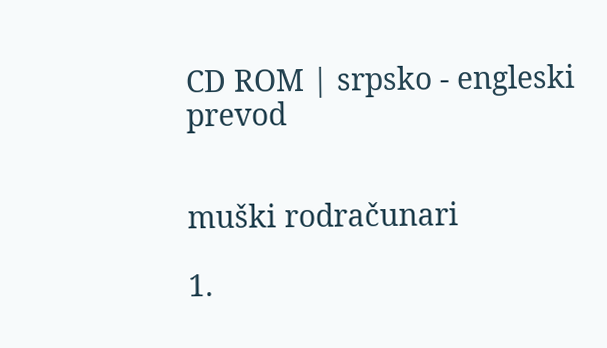CD ROM | srpsko - engleski prevod


muški rodračunari

1.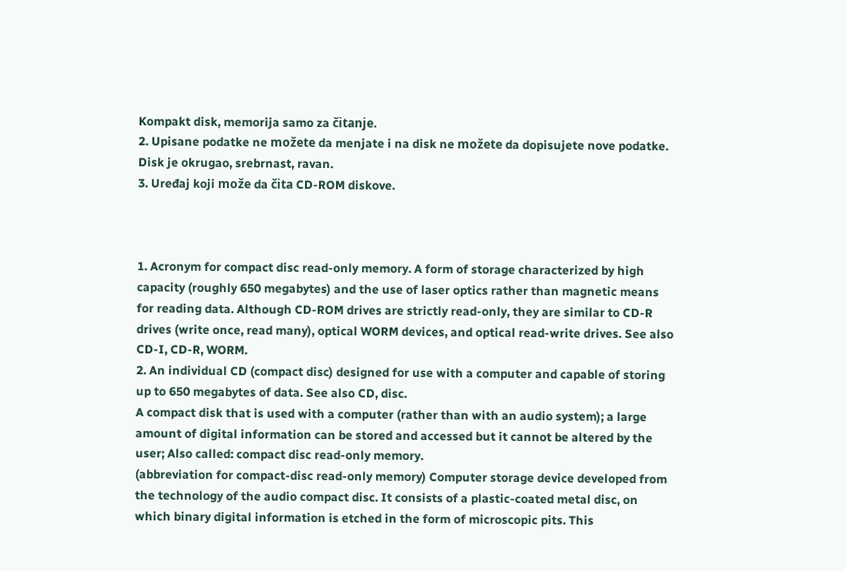Kompakt disk, memorija samo za čitanje.
2. Upisane podatke ne možete da menjate i na disk ne možete da dopisujete nove podatke. Disk je okrugao, srebrnast, ravan.
3. Uređaj koji može da čita CD-ROM diskove.



1. Acronym for compact disc read-only memory. A form of storage characterized by high capacity (roughly 650 megabytes) and the use of laser optics rather than magnetic means for reading data. Although CD-ROM drives are strictly read-only, they are similar to CD-R drives (write once, read many), optical WORM devices, and optical read-write drives. See also CD-I, CD-R, WORM.
2. An individual CD (compact disc) designed for use with a computer and capable of storing up to 650 megabytes of data. See also CD, disc.
A compact disk that is used with a computer (rather than with an audio system); a large amount of digital information can be stored and accessed but it cannot be altered by the user; Also called: compact disc read-only memory.
(abbreviation for compact-disc read-only memory) Computer storage device developed from the technology of the audio compact disc. It consists of a plastic-coated metal disc, on which binary digital information is etched in the form of microscopic pits. This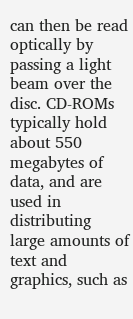can then be read optically by passing a light beam over the disc. CD-ROMs typically hold about 550 megabytes of data, and are used in distributing large amounts of text and graphics, such as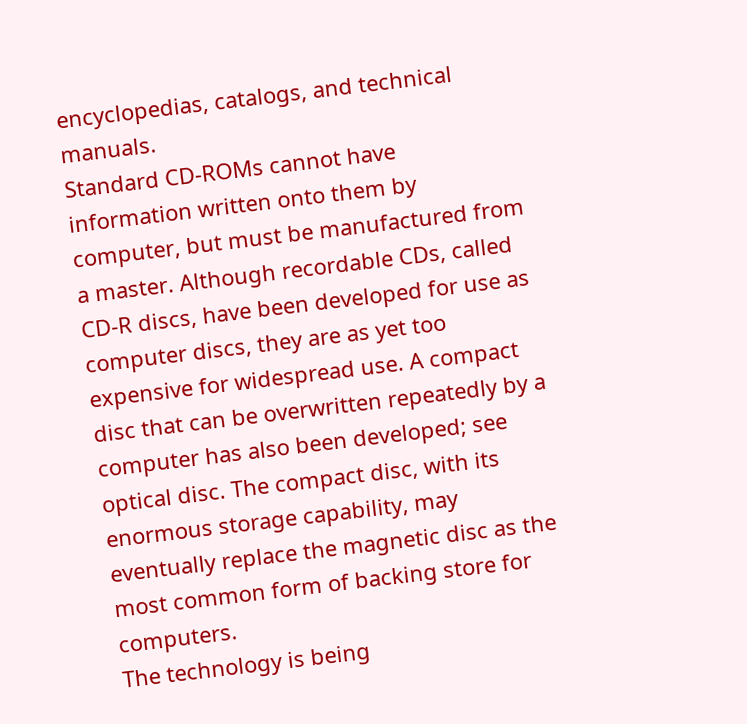encyclopedias, catalogs, and technical manuals.
Standard CD-ROMs cannot have information written onto them by computer, but must be manufactured from a master. Although recordable CDs, called CD-R discs, have been developed for use as computer discs, they are as yet too expensive for widespread use. A compact disc that can be overwritten repeatedly by a computer has also been developed; see optical disc. The compact disc, with its enormous storage capability, may eventually replace the magnetic disc as the most common form of backing store for computers.
The technology is being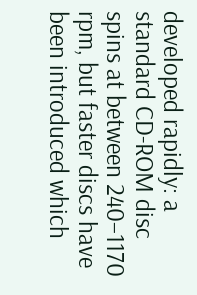developed rapidly: a standard CD-ROM disc spins at between 240–1170 rpm, but faster discs have been introduced which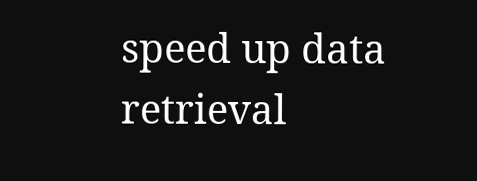speed up data retrieval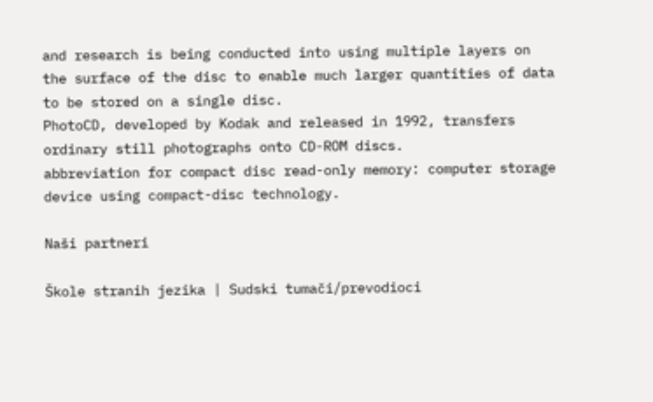and research is being conducted into using multiple layers on the surface of the disc to enable much larger quantities of data to be stored on a single disc.
PhotoCD, developed by Kodak and released in 1992, transfers ordinary still photographs onto CD-ROM discs.
abbreviation for compact disc read-only memory: computer storage device using compact-disc technology.

Naši partneri

Škole stranih jezika | Sudski tumači/prevodioci